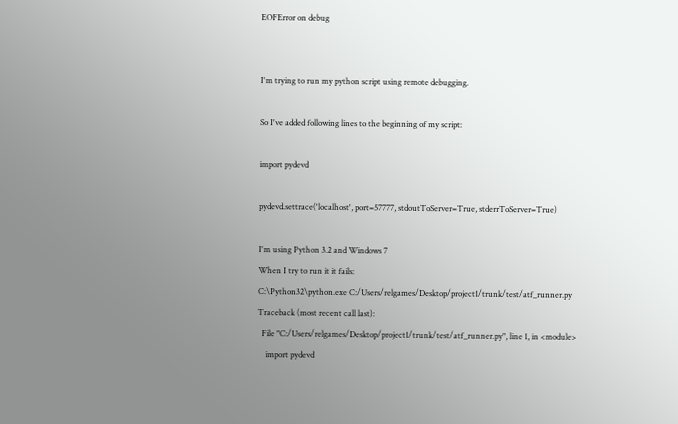EOFError on debug


I'm trying to run my python script using remote debugging.

So I've added following lines to the beginning of my script:

import pydevd

pydevd.settrace('localhost', port=57777, stdoutToServer=True, stderrToServer=True)

I'm using Python 3.2 and Windows 7
When I try to run it it fails:
C:\Python32\python.exe C:/Users/relgames/Desktop/project1/trunk/test/atf_runner.py
Traceback (most recent call last):
  File "C:/Users/relgames/Desktop/project1/trunk/test/atf_runner.py", line 1, in <module>
    import pydevd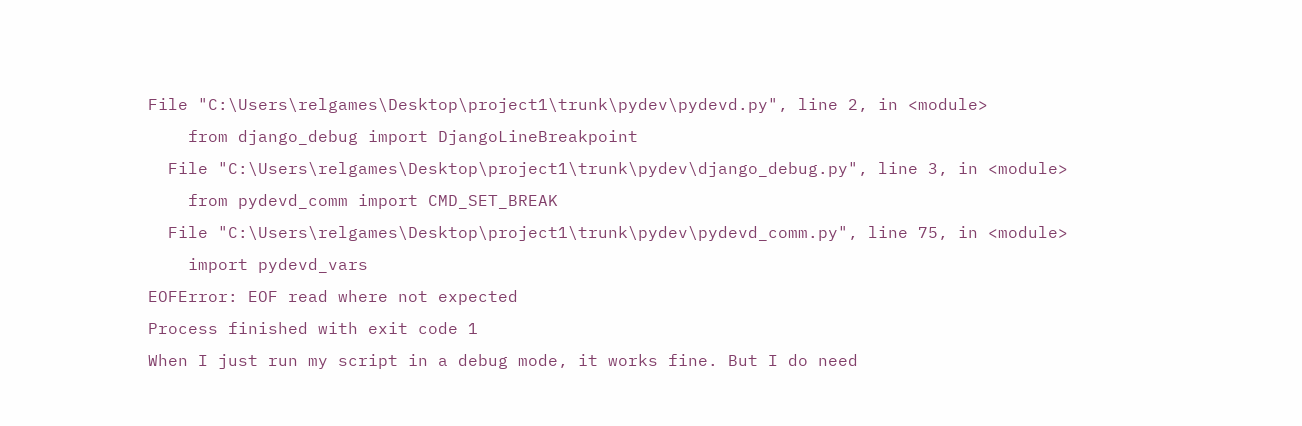File "C:\Users\relgames\Desktop\project1\trunk\pydev\pydevd.py", line 2, in <module>
    from django_debug import DjangoLineBreakpoint
  File "C:\Users\relgames\Desktop\project1\trunk\pydev\django_debug.py", line 3, in <module>
    from pydevd_comm import CMD_SET_BREAK
  File "C:\Users\relgames\Desktop\project1\trunk\pydev\pydevd_comm.py", line 75, in <module>
    import pydevd_vars
EOFError: EOF read where not expected
Process finished with exit code 1
When I just run my script in a debug mode, it works fine. But I do need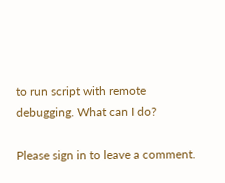to run script with remote debugging. What can I do?

Please sign in to leave a comment.